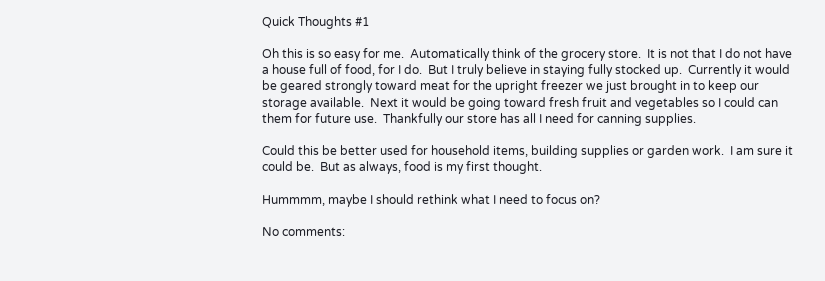Quick Thoughts #1

Oh this is so easy for me.  Automatically think of the grocery store.  It is not that I do not have a house full of food, for I do.  But I truly believe in staying fully stocked up.  Currently it would be geared strongly toward meat for the upright freezer we just brought in to keep our storage available.  Next it would be going toward fresh fruit and vegetables so I could can them for future use.  Thankfully our store has all I need for canning supplies.

Could this be better used for household items, building supplies or garden work.  I am sure it could be.  But as always, food is my first thought.

Hummmm, maybe I should rethink what I need to focus on?

No comments: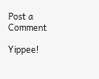Post a Comment

Yippee!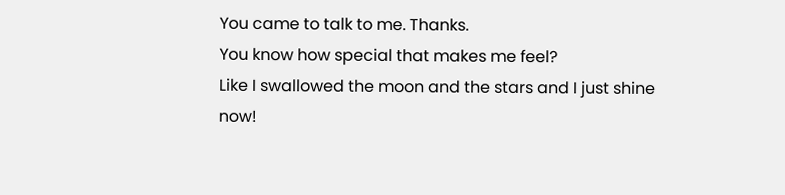You came to talk to me. Thanks.
You know how special that makes me feel?
Like I swallowed the moon and the stars and I just shine now!